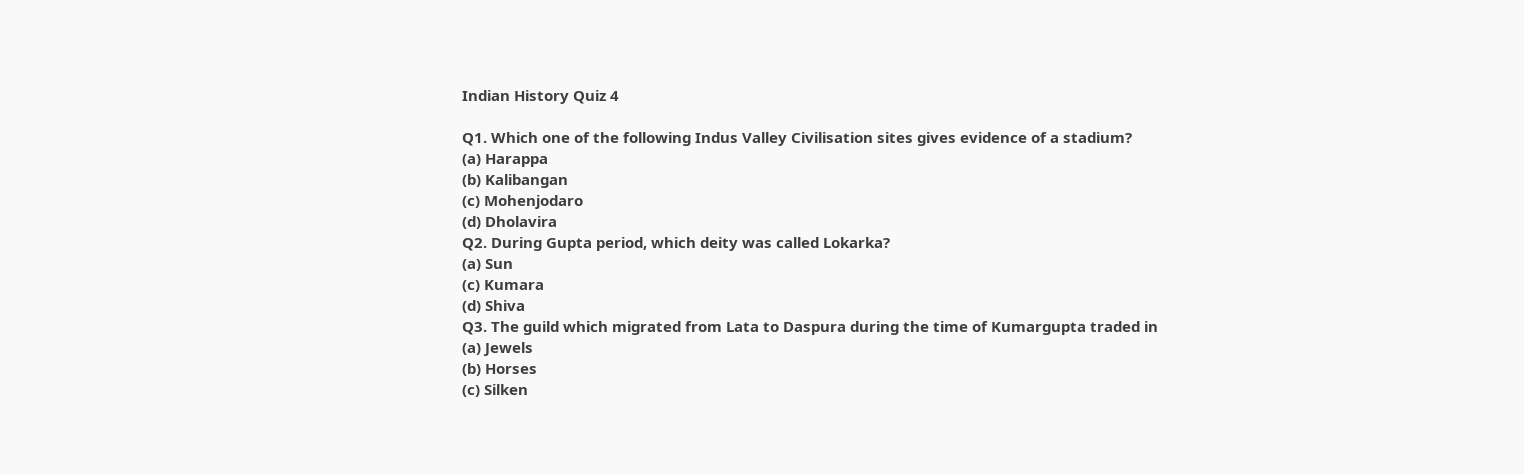Indian History Quiz 4

Q1. Which one of the following Indus Valley Civilisation sites gives evidence of a stadium?
(a) Harappa
(b) Kalibangan
(c) Mohenjodaro
(d) Dholavira
Q2. During Gupta period, which deity was called Lokarka?
(a) Sun
(c) Kumara
(d) Shiva
Q3. The guild which migrated from Lata to Daspura during the time of Kumargupta traded in
(a) Jewels
(b) Horses
(c) Silken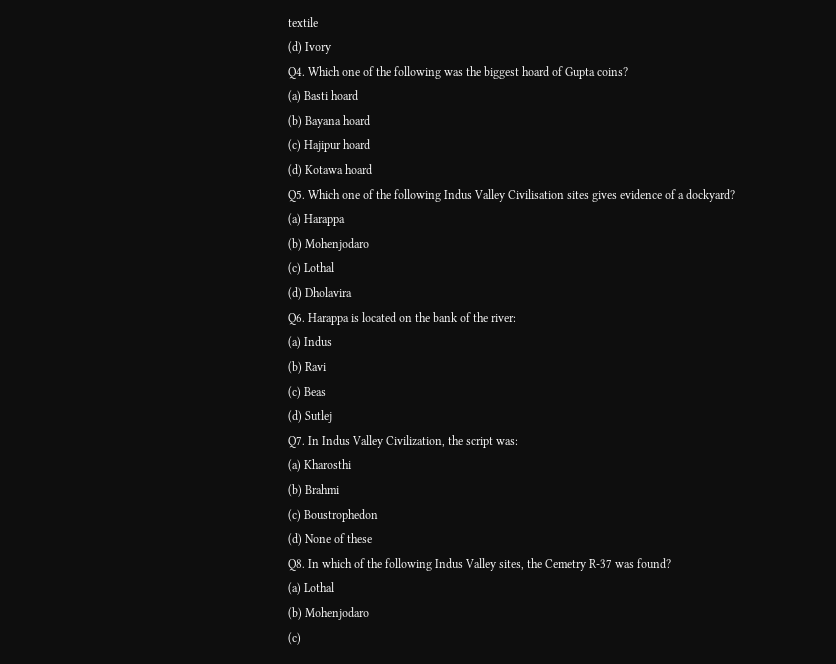textile
(d) Ivory
Q4. Which one of the following was the biggest hoard of Gupta coins?
(a) Basti hoard
(b) Bayana hoard
(c) Hajipur hoard
(d) Kotawa hoard
Q5. Which one of the following Indus Valley Civilisation sites gives evidence of a dockyard?
(a) Harappa
(b) Mohenjodaro
(c) Lothal
(d) Dholavira
Q6. Harappa is located on the bank of the river:
(a) Indus
(b) Ravi
(c) Beas
(d) Sutlej
Q7. In Indus Valley Civilization, the script was:
(a) Kharosthi
(b) Brahmi
(c) Boustrophedon
(d) None of these
Q8. In which of the following Indus Valley sites, the Cemetry R-37 was found?
(a) Lothal
(b) Mohenjodaro
(c)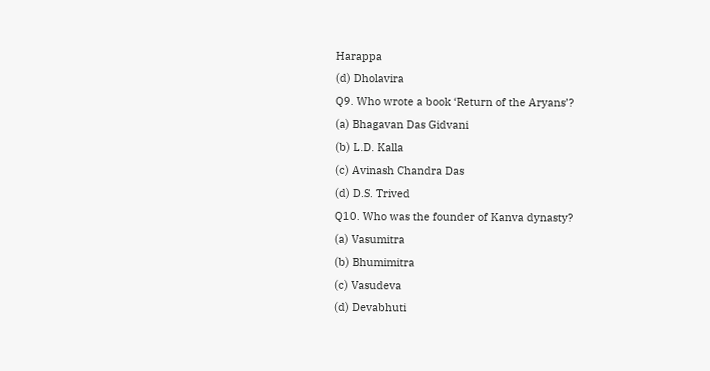Harappa
(d) Dholavira
Q9. Who wrote a book ‘Return of the Aryans’?
(a) Bhagavan Das Gidvani
(b) L.D. Kalla
(c) Avinash Chandra Das
(d) D.S. Trived
Q10. Who was the founder of Kanva dynasty?
(a) Vasumitra
(b) Bhumimitra
(c) Vasudeva
(d) Devabhuti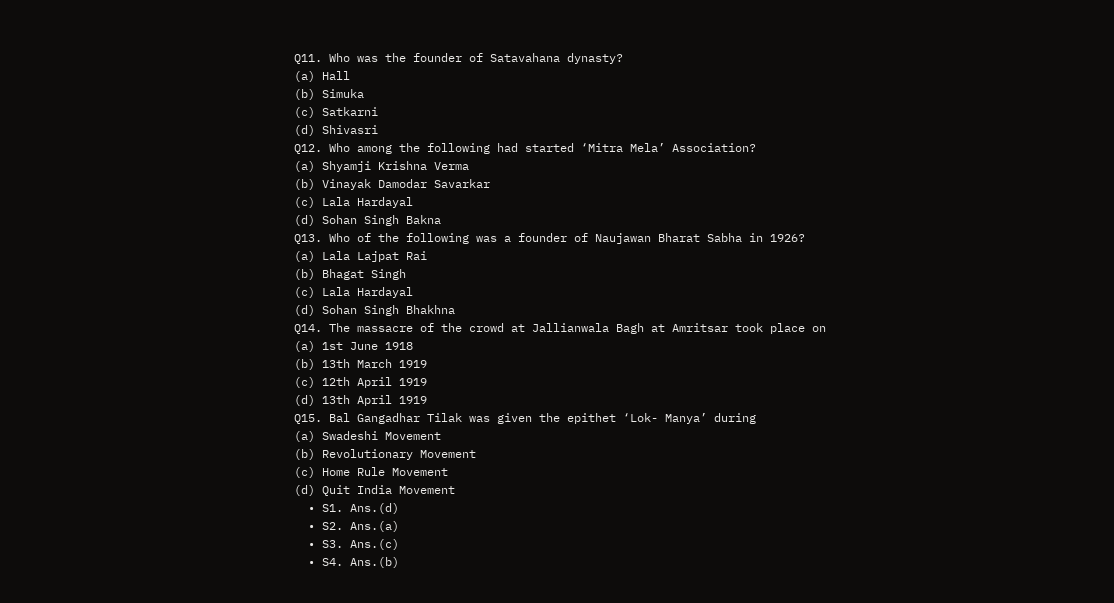Q11. Who was the founder of Satavahana dynasty?
(a) Hall
(b) Simuka
(c) Satkarni
(d) Shivasri
Q12. Who among the following had started ‘Mitra Mela’ Association?
(a) Shyamji Krishna Verma
(b) Vinayak Damodar Savarkar
(c) Lala Hardayal
(d) Sohan Singh Bakna
Q13. Who of the following was a founder of Naujawan Bharat Sabha in 1926?
(a) Lala Lajpat Rai
(b) Bhagat Singh
(c) Lala Hardayal
(d) Sohan Singh Bhakhna
Q14. The massacre of the crowd at Jallianwala Bagh at Amritsar took place on
(a) 1st June 1918
(b) 13th March 1919
(c) 12th April 1919
(d) 13th April 1919
Q15. Bal Gangadhar Tilak was given the epithet ‘Lok- Manya’ during
(a) Swadeshi Movement
(b) Revolutionary Movement
(c) Home Rule Movement
(d) Quit India Movement
  • S1. Ans.(d)
  • S2. Ans.(a)
  • S3. Ans.(c)
  • S4. Ans.(b)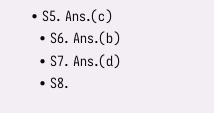• S5. Ans.(c)
  • S6. Ans.(b)
  • S7. Ans.(d)
  • S8.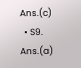Ans.(c)
  • S9. Ans.(a)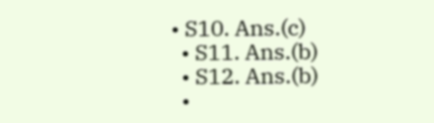• S10. Ans.(c)
  • S11. Ans.(b)
  • S12. Ans.(b)
  •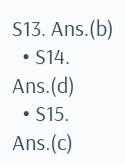S13. Ans.(b)
  • S14. Ans.(d)
  • S15. Ans.(c)